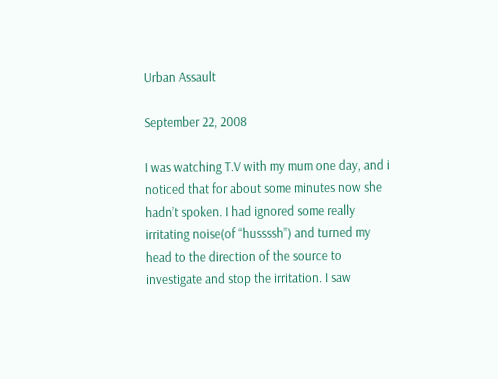Urban Assault

September 22, 2008

I was watching T.V with my mum one day, and i noticed that for about some minutes now she hadn’t spoken. I had ignored some really irritating noise(of “hussssh”) and turned my head to the direction of the source to investigate and stop the irritation. I saw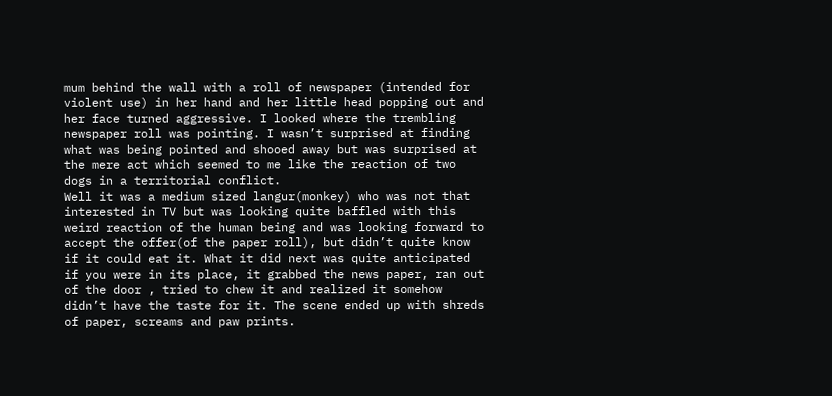mum behind the wall with a roll of newspaper (intended for violent use) in her hand and her little head popping out and her face turned aggressive. I looked where the trembling newspaper roll was pointing. I wasn’t surprised at finding what was being pointed and shooed away but was surprised at the mere act which seemed to me like the reaction of two dogs in a territorial conflict.
Well it was a medium sized langur(monkey) who was not that interested in TV but was looking quite baffled with this weird reaction of the human being and was looking forward to accept the offer(of the paper roll), but didn’t quite know if it could eat it. What it did next was quite anticipated if you were in its place, it grabbed the news paper, ran out of the door , tried to chew it and realized it somehow didn’t have the taste for it. The scene ended up with shreds of paper, screams and paw prints.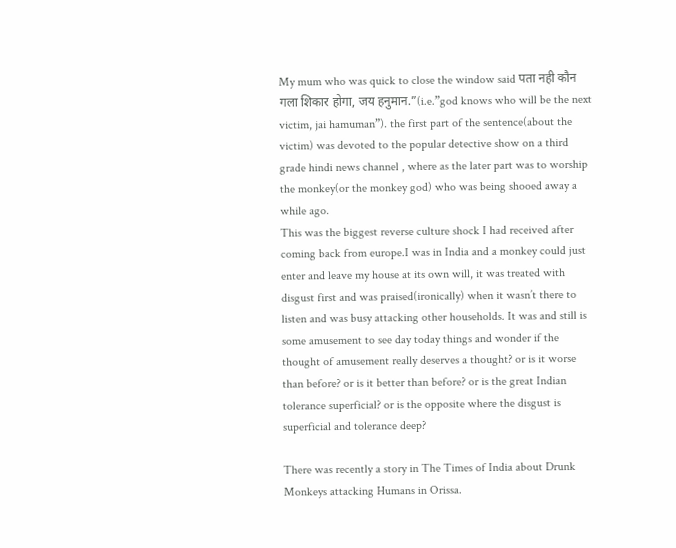My mum who was quick to close the window said पता नही कौन गला शिकार होगा, जय हनुमान.”(i.e.”god knows who will be the next victim, jai hamuman”). the first part of the sentence(about the victim) was devoted to the popular detective show on a third grade hindi news channel , where as the later part was to worship the monkey(or the monkey god) who was being shooed away a while ago.
This was the biggest reverse culture shock I had received after coming back from europe.I was in India and a monkey could just enter and leave my house at its own will, it was treated with disgust first and was praised(ironically) when it wasn’t there to listen and was busy attacking other households. It was and still is some amusement to see day today things and wonder if the thought of amusement really deserves a thought? or is it worse than before? or is it better than before? or is the great Indian tolerance superficial? or is the opposite where the disgust is superficial and tolerance deep?

There was recently a story in The Times of India about Drunk Monkeys attacking Humans in Orissa.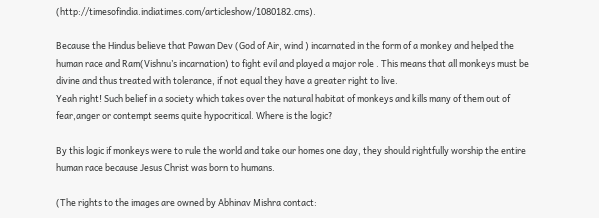(http://timesofindia.indiatimes.com/articleshow/1080182.cms).

Because the Hindus believe that Pawan Dev (God of Air, wind ) incarnated in the form of a monkey and helped the human race and Ram(Vishnu’s incarnation) to fight evil and played a major role . This means that all monkeys must be divine and thus treated with tolerance, if not equal they have a greater right to live.
Yeah right! Such belief in a society which takes over the natural habitat of monkeys and kills many of them out of fear,anger or contempt seems quite hypocritical. Where is the logic?

By this logic if monkeys were to rule the world and take our homes one day, they should rightfully worship the entire human race because Jesus Christ was born to humans.

(The rights to the images are owned by Abhinav Mishra contact: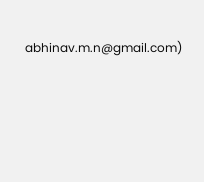abhinav.m.n@gmail.com)